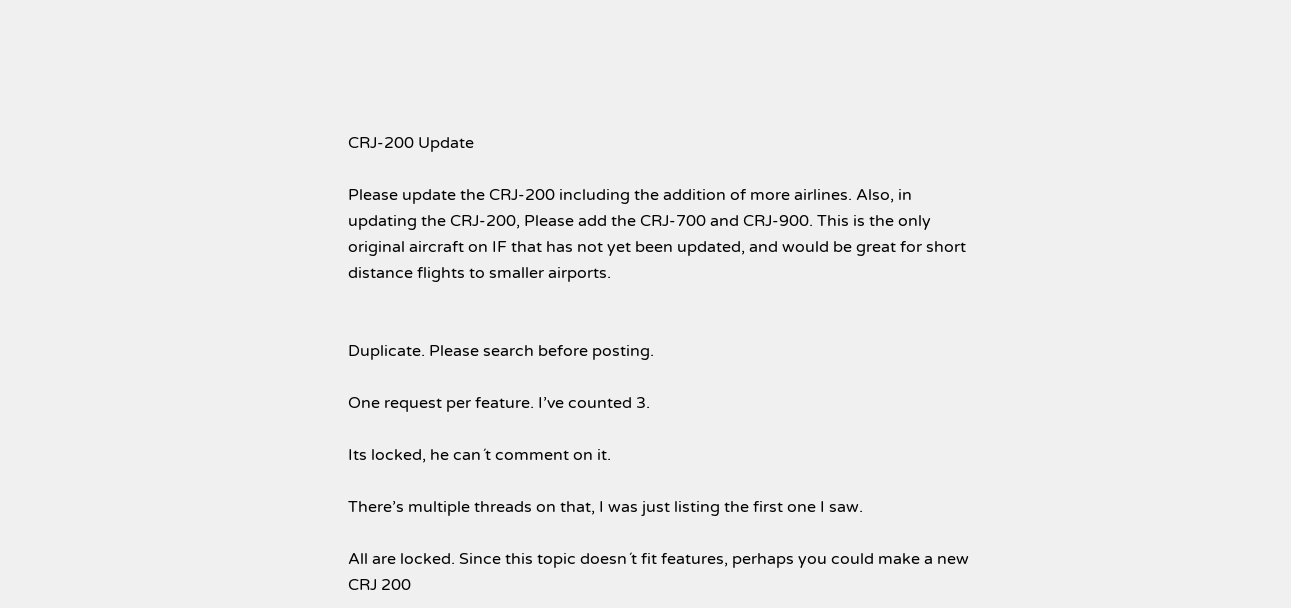CRJ-200 Update

Please update the CRJ-200 including the addition of more airlines. Also, in updating the CRJ-200, Please add the CRJ-700 and CRJ-900. This is the only original aircraft on IF that has not yet been updated, and would be great for short distance flights to smaller airports.


Duplicate. Please search before posting.

One request per feature. I’ve counted 3.

Its locked, he can´t comment on it.

There’s multiple threads on that, I was just listing the first one I saw.

All are locked. Since this topic doesn´t fit features, perhaps you could make a new CRJ 200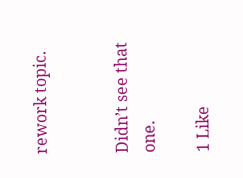rework topic.


Didn’t see that one.

1 Like